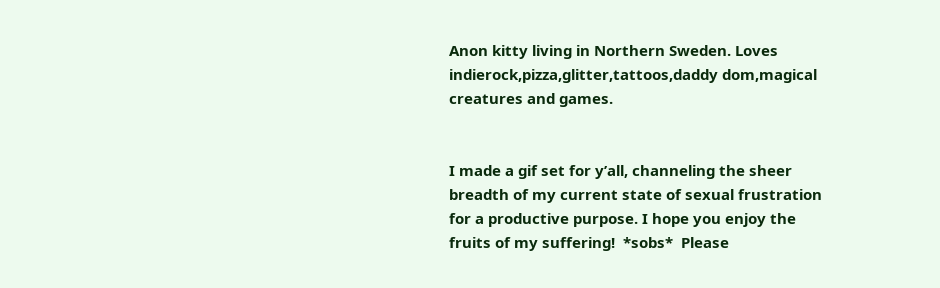Anon kitty living in Northern Sweden. Loves indierock,pizza,glitter,tattoos,daddy dom,magical creatures and games.


I made a gif set for y’all, channeling the sheer breadth of my current state of sexual frustration for a productive purpose. I hope you enjoy the fruits of my suffering!  *sobs*  Please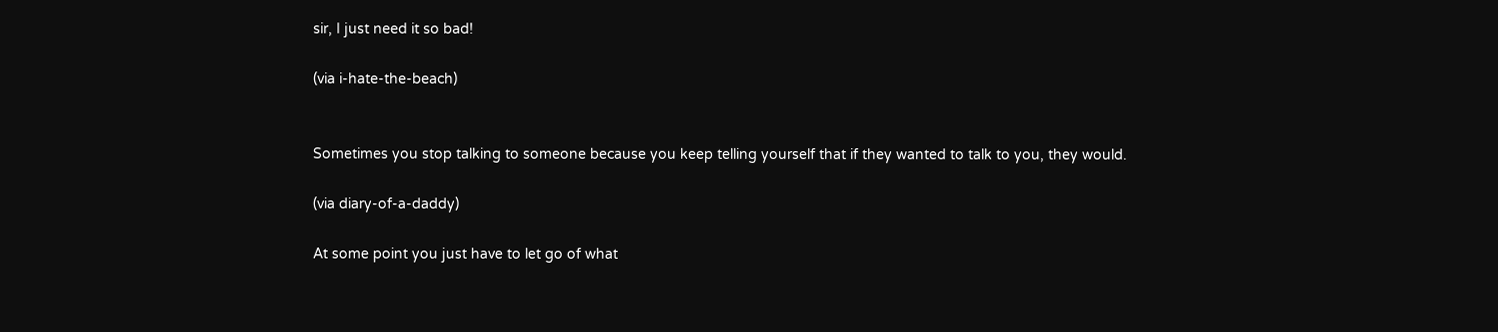sir, I just need it so bad!

(via i-hate-the-beach)


Sometimes you stop talking to someone because you keep telling yourself that if they wanted to talk to you, they would.

(via diary-of-a-daddy)

At some point you just have to let go of what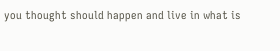you thought should happen and live in what is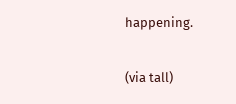happening.

(via tall)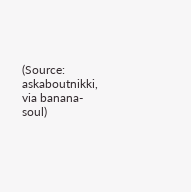(Source: askaboutnikki, via banana-soul)